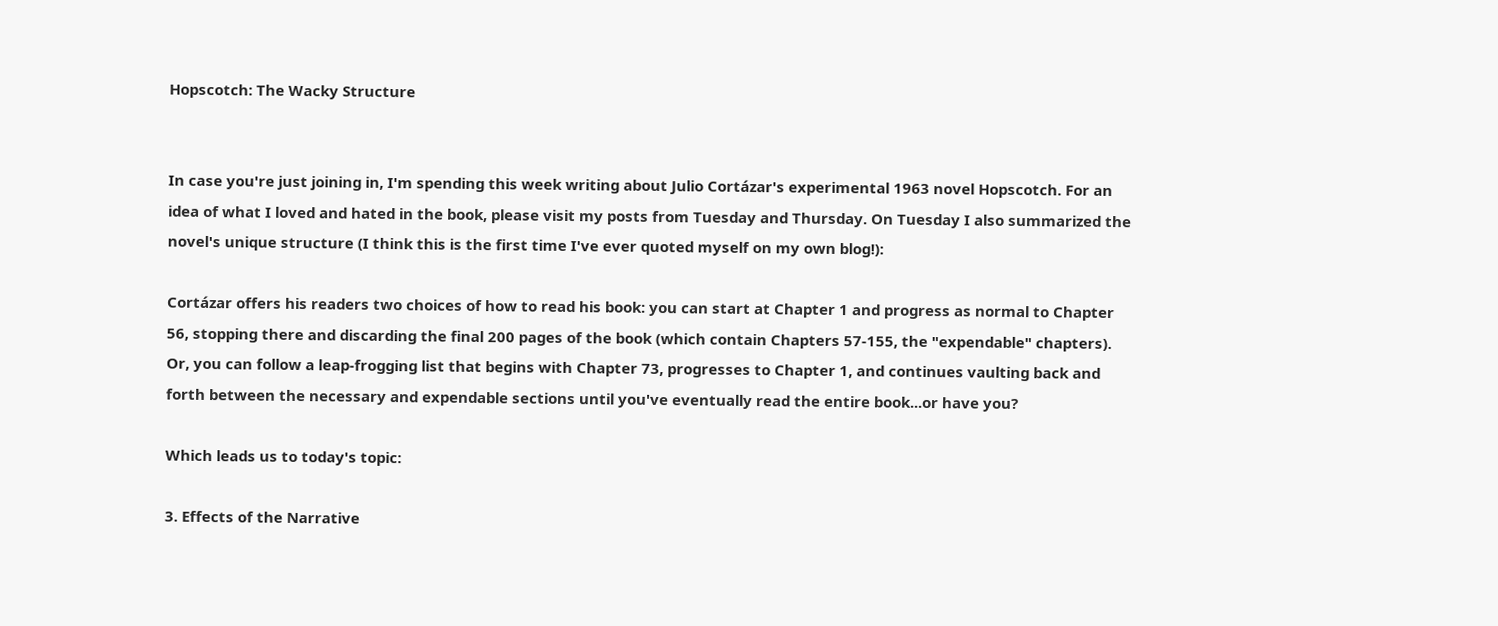Hopscotch: The Wacky Structure


In case you're just joining in, I'm spending this week writing about Julio Cortázar's experimental 1963 novel Hopscotch. For an idea of what I loved and hated in the book, please visit my posts from Tuesday and Thursday. On Tuesday I also summarized the novel's unique structure (I think this is the first time I've ever quoted myself on my own blog!):

Cortázar offers his readers two choices of how to read his book: you can start at Chapter 1 and progress as normal to Chapter 56, stopping there and discarding the final 200 pages of the book (which contain Chapters 57-155, the "expendable" chapters). Or, you can follow a leap-frogging list that begins with Chapter 73, progresses to Chapter 1, and continues vaulting back and forth between the necessary and expendable sections until you've eventually read the entire book...or have you?

Which leads us to today's topic:

3. Effects of the Narrative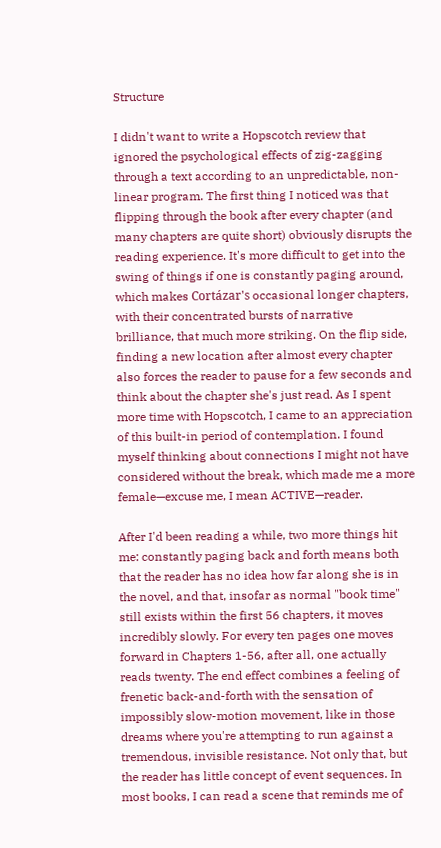Structure

I didn't want to write a Hopscotch review that ignored the psychological effects of zig-zagging through a text according to an unpredictable, non-linear program. The first thing I noticed was that flipping through the book after every chapter (and many chapters are quite short) obviously disrupts the reading experience. It's more difficult to get into the swing of things if one is constantly paging around, which makes Cortázar's occasional longer chapters, with their concentrated bursts of narrative brilliance, that much more striking. On the flip side, finding a new location after almost every chapter also forces the reader to pause for a few seconds and think about the chapter she's just read. As I spent more time with Hopscotch, I came to an appreciation of this built-in period of contemplation. I found myself thinking about connections I might not have considered without the break, which made me a more female—excuse me, I mean ACTIVE—reader.

After I'd been reading a while, two more things hit me: constantly paging back and forth means both that the reader has no idea how far along she is in the novel, and that, insofar as normal "book time" still exists within the first 56 chapters, it moves incredibly slowly. For every ten pages one moves forward in Chapters 1-56, after all, one actually reads twenty. The end effect combines a feeling of frenetic back-and-forth with the sensation of impossibly slow-motion movement, like in those dreams where you're attempting to run against a tremendous, invisible resistance. Not only that, but the reader has little concept of event sequences. In most books, I can read a scene that reminds me of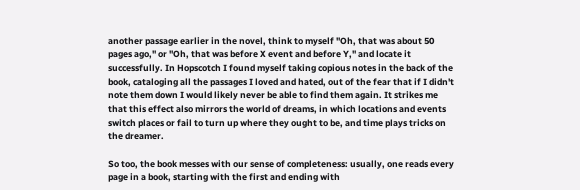another passage earlier in the novel, think to myself "Oh, that was about 50 pages ago," or "Oh, that was before X event and before Y," and locate it successfully. In Hopscotch I found myself taking copious notes in the back of the book, cataloging all the passages I loved and hated, out of the fear that if I didn't note them down I would likely never be able to find them again. It strikes me that this effect also mirrors the world of dreams, in which locations and events switch places or fail to turn up where they ought to be, and time plays tricks on the dreamer.

So too, the book messes with our sense of completeness: usually, one reads every page in a book, starting with the first and ending with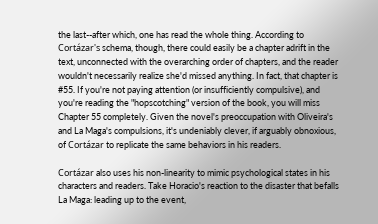the last--after which, one has read the whole thing. According to Cortázar's schema, though, there could easily be a chapter adrift in the text, unconnected with the overarching order of chapters, and the reader wouldn't necessarily realize she'd missed anything. In fact, that chapter is #55. If you're not paying attention (or insufficiently compulsive), and you're reading the "hopscotching" version of the book, you will miss Chapter 55 completely. Given the novel's preoccupation with Oliveira's and La Maga's compulsions, it's undeniably clever, if arguably obnoxious, of Cortázar to replicate the same behaviors in his readers.

Cortázar also uses his non-linearity to mimic psychological states in his characters and readers. Take Horacio's reaction to the disaster that befalls La Maga: leading up to the event,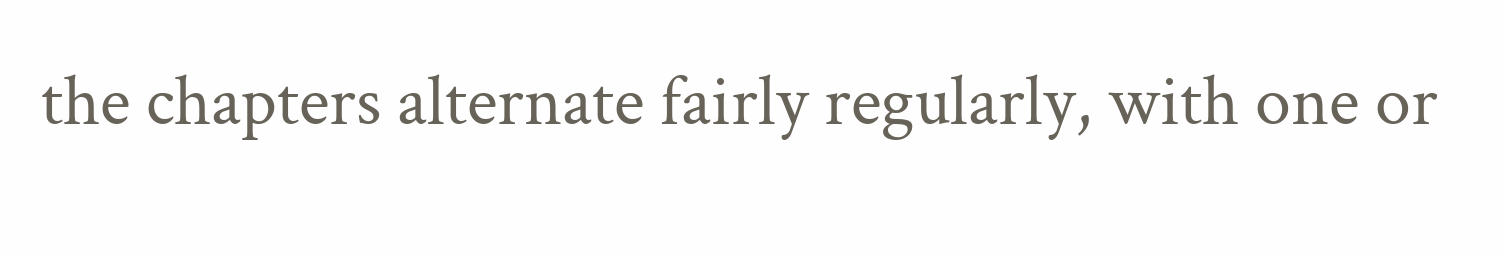the chapters alternate fairly regularly, with one or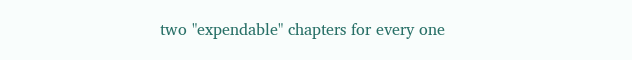two "expendable" chapters for every one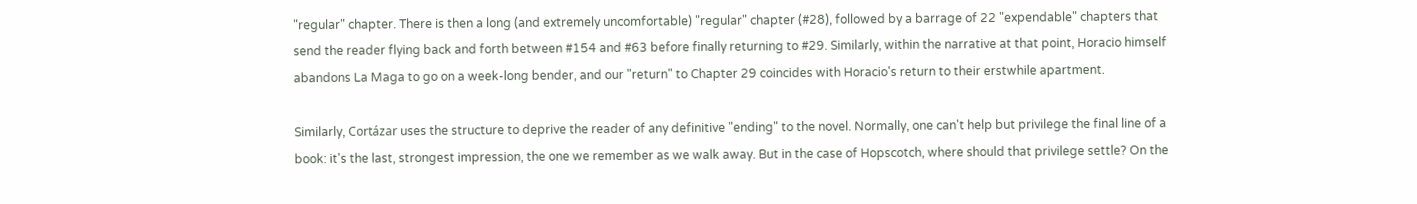"regular" chapter. There is then a long (and extremely uncomfortable) "regular" chapter (#28), followed by a barrage of 22 "expendable" chapters that send the reader flying back and forth between #154 and #63 before finally returning to #29. Similarly, within the narrative at that point, Horacio himself abandons La Maga to go on a week-long bender, and our "return" to Chapter 29 coincides with Horacio's return to their erstwhile apartment.

Similarly, Cortázar uses the structure to deprive the reader of any definitive "ending" to the novel. Normally, one can't help but privilege the final line of a book: it's the last, strongest impression, the one we remember as we walk away. But in the case of Hopscotch, where should that privilege settle? On the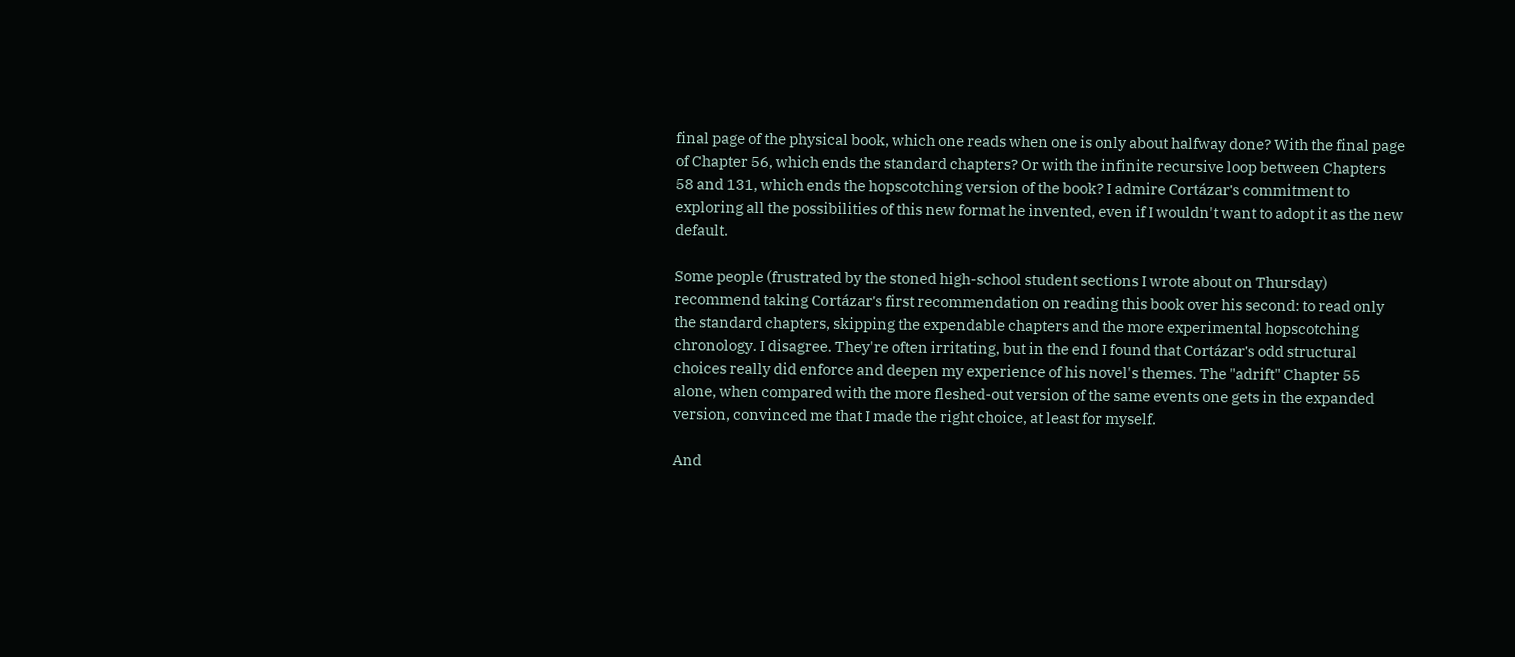final page of the physical book, which one reads when one is only about halfway done? With the final page of Chapter 56, which ends the standard chapters? Or with the infinite recursive loop between Chapters 58 and 131, which ends the hopscotching version of the book? I admire Cortázar's commitment to exploring all the possibilities of this new format he invented, even if I wouldn't want to adopt it as the new default.

Some people (frustrated by the stoned high-school student sections I wrote about on Thursday) recommend taking Cortázar's first recommendation on reading this book over his second: to read only the standard chapters, skipping the expendable chapters and the more experimental hopscotching chronology. I disagree. They're often irritating, but in the end I found that Cortázar's odd structural choices really did enforce and deepen my experience of his novel's themes. The "adrift" Chapter 55 alone, when compared with the more fleshed-out version of the same events one gets in the expanded version, convinced me that I made the right choice, at least for myself.

And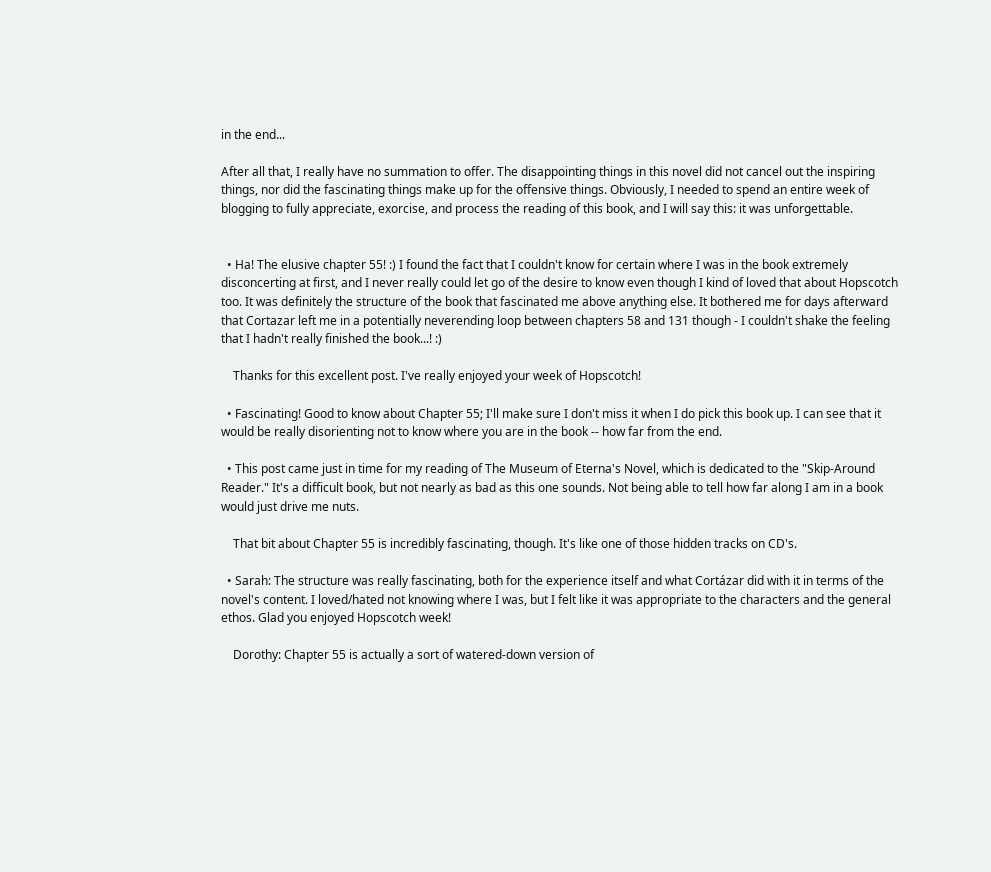in the end...

After all that, I really have no summation to offer. The disappointing things in this novel did not cancel out the inspiring things, nor did the fascinating things make up for the offensive things. Obviously, I needed to spend an entire week of blogging to fully appreciate, exorcise, and process the reading of this book, and I will say this: it was unforgettable.


  • Ha! The elusive chapter 55! :) I found the fact that I couldn't know for certain where I was in the book extremely disconcerting at first, and I never really could let go of the desire to know even though I kind of loved that about Hopscotch too. It was definitely the structure of the book that fascinated me above anything else. It bothered me for days afterward that Cortazar left me in a potentially neverending loop between chapters 58 and 131 though - I couldn't shake the feeling that I hadn't really finished the book...! :)

    Thanks for this excellent post. I've really enjoyed your week of Hopscotch!

  • Fascinating! Good to know about Chapter 55; I'll make sure I don't miss it when I do pick this book up. I can see that it would be really disorienting not to know where you are in the book -- how far from the end.

  • This post came just in time for my reading of The Museum of Eterna's Novel, which is dedicated to the "Skip-Around Reader." It's a difficult book, but not nearly as bad as this one sounds. Not being able to tell how far along I am in a book would just drive me nuts.

    That bit about Chapter 55 is incredibly fascinating, though. It's like one of those hidden tracks on CD's.

  • Sarah: The structure was really fascinating, both for the experience itself and what Cortázar did with it in terms of the novel's content. I loved/hated not knowing where I was, but I felt like it was appropriate to the characters and the general ethos. Glad you enjoyed Hopscotch week!

    Dorothy: Chapter 55 is actually a sort of watered-down version of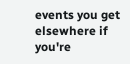events you get elsewhere if you're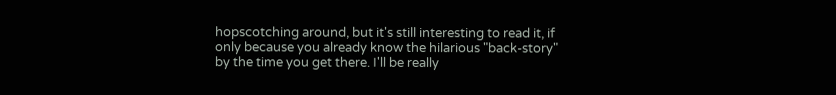hopscotching around, but it's still interesting to read it, if only because you already know the hilarious "back-story" by the time you get there. I'll be really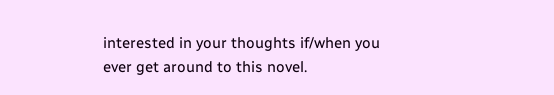interested in your thoughts if/when you ever get around to this novel.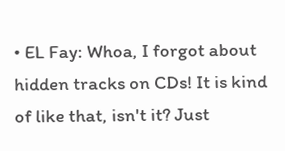• EL Fay: Whoa, I forgot about hidden tracks on CDs! It is kind of like that, isn't it? Just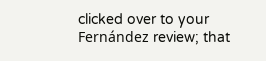clicked over to your Fernández review; that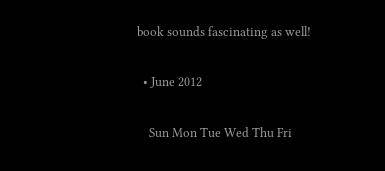book sounds fascinating as well!

  • June 2012

    Sun Mon Tue Wed Thu Fri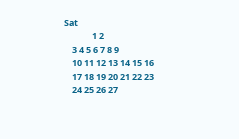Sat
              1 2
    3 4 5 6 7 8 9
    10 11 12 13 14 15 16
    17 18 19 20 21 22 23
    24 25 26 27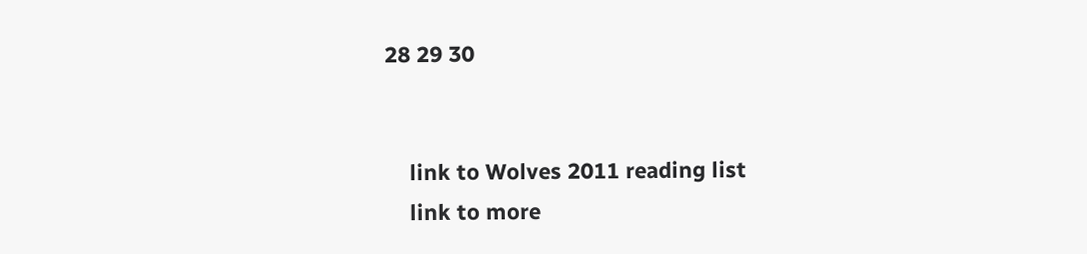28 29 30


    link to Wolves 2011 reading list
    link to more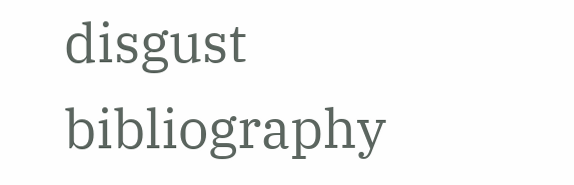disgust bibliography